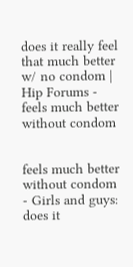does it really feel that much better w/ no condom | Hip Forums - feels much better without condom


feels much better without condom - Girls and guys: does it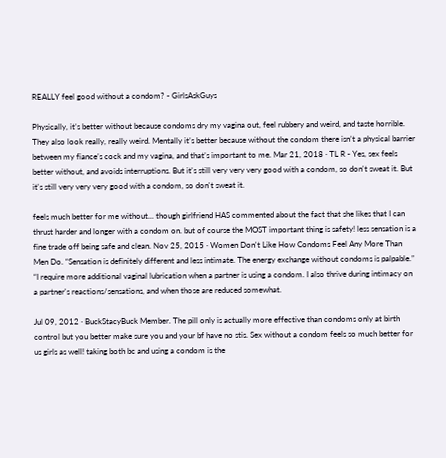REALLY feel good without a condom? - GirlsAskGuys

Physically, it’s better without because condoms dry my vagina out, feel rubbery and weird, and taste horrible. They also look really, really weird. Mentally it’s better because without the condom there isn’t a physical barrier between my fiance’s cock and my vagina, and that’s important to me. Mar 21, 2018 · TL R - Yes, sex feels better without, and avoids interruptions. But it's still very very very good with a condom, so don't sweat it. But it's still very very very good with a condom, so don't sweat it.

feels much better for me without... though girlfriend HAS commented about the fact that she likes that I can thrust harder and longer with a condom on. but of course the MOST important thing is safety! less sensation is a fine trade off being safe and clean. Nov 25, 2015 · Women Don't Like How Condoms Feel Any More Than Men Do. “Sensation is definitely different and less intimate. The energy exchange without condoms is palpable.” “I require more additional vaginal lubrication when a partner is using a condom. I also thrive during intimacy on a partner's reactions/sensations, and when those are reduced somewhat.

Jul 09, 2012 · BuckStacyBuck Member. The pill only is actually more effective than condoms only at birth control but you better make sure you and your bf have no stis. Sex without a condom feels so much better for us girls as well! taking both bc and using a condom is the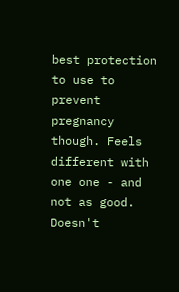best protection to use to prevent pregnancy though. Feels different with one one - and not as good. Doesn't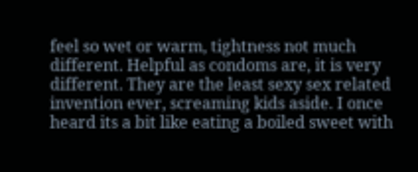feel so wet or warm, tightness not much different. Helpful as condoms are, it is very different. They are the least sexy sex related invention ever, screaming kids aside. I once heard its a bit like eating a boiled sweet with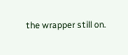the wrapper still on.